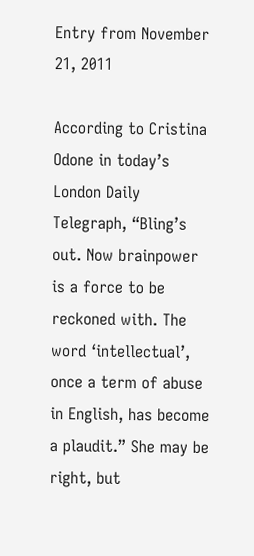Entry from November 21, 2011

According to Cristina Odone in today’s London Daily Telegraph, “Bling’s out. Now brainpower is a force to be reckoned with. The word ‘intellectual’, once a term of abuse in English, has become a plaudit.” She may be right, but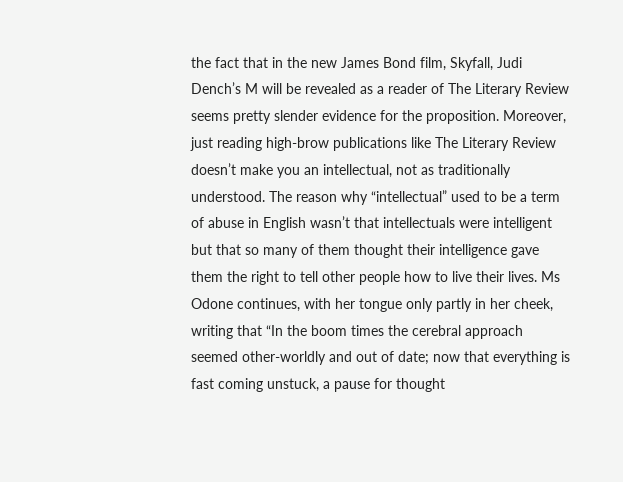the fact that in the new James Bond film, Skyfall, Judi Dench’s M will be revealed as a reader of The Literary Review seems pretty slender evidence for the proposition. Moreover, just reading high-brow publications like The Literary Review doesn’t make you an intellectual, not as traditionally understood. The reason why “intellectual” used to be a term of abuse in English wasn’t that intellectuals were intelligent but that so many of them thought their intelligence gave them the right to tell other people how to live their lives. Ms Odone continues, with her tongue only partly in her cheek, writing that “In the boom times the cerebral approach seemed other-worldly and out of date; now that everything is fast coming unstuck, a pause for thought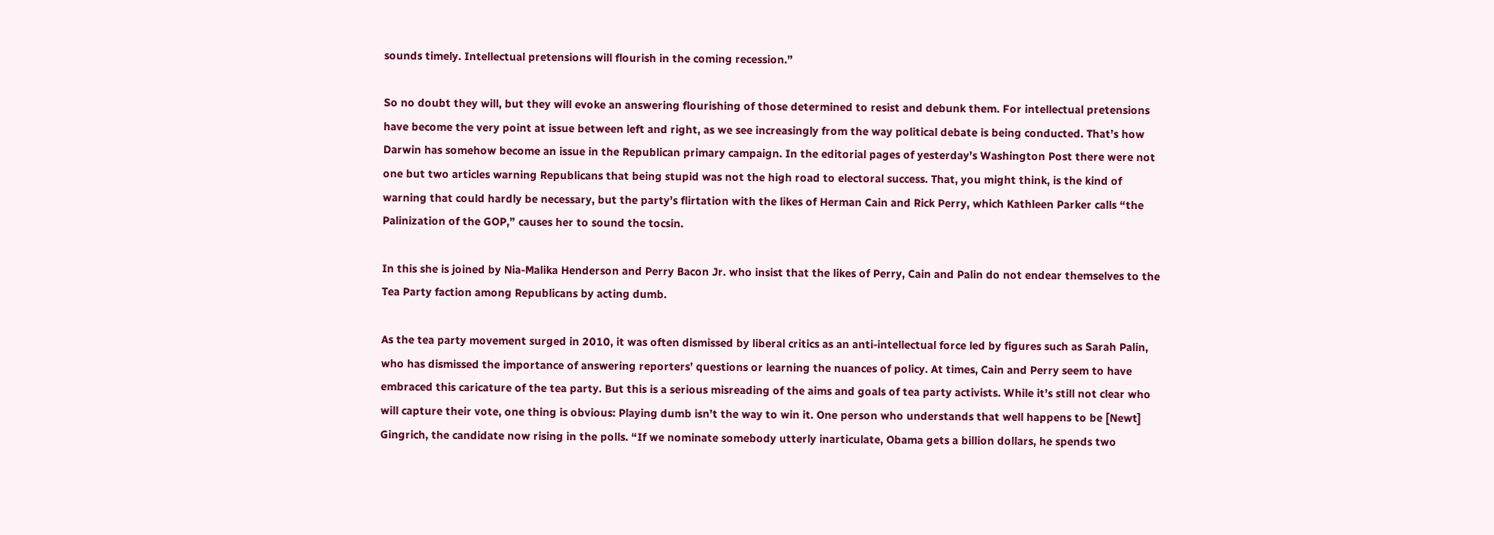sounds timely. Intellectual pretensions will flourish in the coming recession.”

So no doubt they will, but they will evoke an answering flourishing of those determined to resist and debunk them. For intellectual pretensions have become the very point at issue between left and right, as we see increasingly from the way political debate is being conducted. That’s how Darwin has somehow become an issue in the Republican primary campaign. In the editorial pages of yesterday’s Washington Post there were not one but two articles warning Republicans that being stupid was not the high road to electoral success. That, you might think, is the kind of warning that could hardly be necessary, but the party’s flirtation with the likes of Herman Cain and Rick Perry, which Kathleen Parker calls “the Palinization of the GOP,” causes her to sound the tocsin.

In this she is joined by Nia-Malika Henderson and Perry Bacon Jr. who insist that the likes of Perry, Cain and Palin do not endear themselves to the Tea Party faction among Republicans by acting dumb.

As the tea party movement surged in 2010, it was often dismissed by liberal critics as an anti-intellectual force led by figures such as Sarah Palin, who has dismissed the importance of answering reporters’ questions or learning the nuances of policy. At times, Cain and Perry seem to have embraced this caricature of the tea party. But this is a serious misreading of the aims and goals of tea party activists. While it’s still not clear who will capture their vote, one thing is obvious: Playing dumb isn’t the way to win it. One person who understands that well happens to be [Newt] Gingrich, the candidate now rising in the polls. “If we nominate somebody utterly inarticulate, Obama gets a billion dollars, he spends two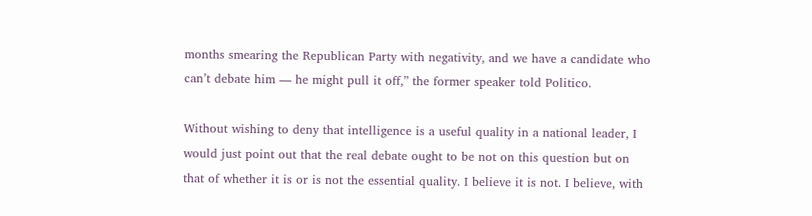months smearing the Republican Party with negativity, and we have a candidate who can’t debate him — he might pull it off,” the former speaker told Politico.

Without wishing to deny that intelligence is a useful quality in a national leader, I would just point out that the real debate ought to be not on this question but on that of whether it is or is not the essential quality. I believe it is not. I believe, with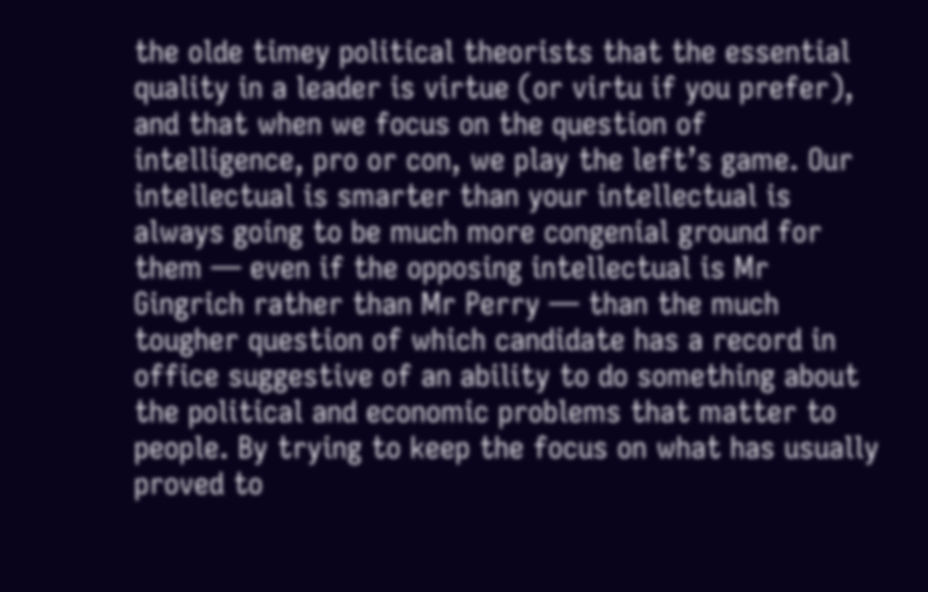the olde timey political theorists that the essential quality in a leader is virtue (or virtu if you prefer), and that when we focus on the question of intelligence, pro or con, we play the left’s game. Our intellectual is smarter than your intellectual is always going to be much more congenial ground for them — even if the opposing intellectual is Mr Gingrich rather than Mr Perry — than the much tougher question of which candidate has a record in office suggestive of an ability to do something about the political and economic problems that matter to people. By trying to keep the focus on what has usually proved to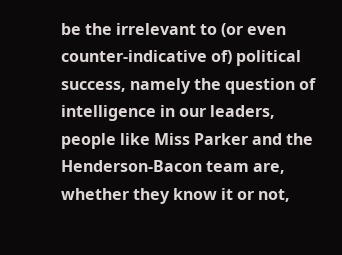be the irrelevant to (or even counter-indicative of) political success, namely the question of intelligence in our leaders, people like Miss Parker and the Henderson-Bacon team are, whether they know it or not,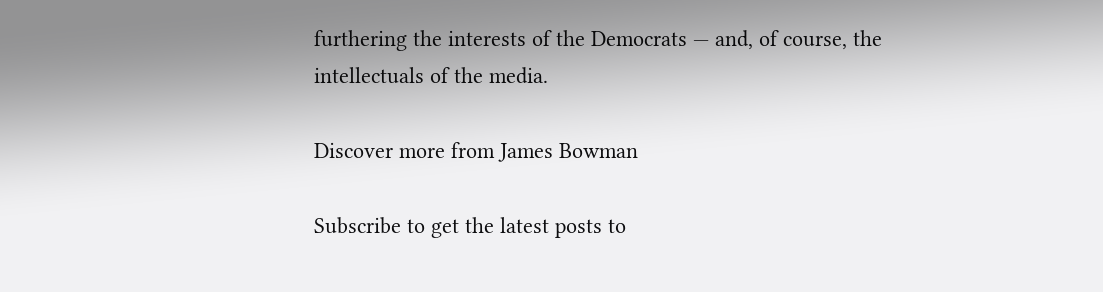furthering the interests of the Democrats — and, of course, the intellectuals of the media.

Discover more from James Bowman

Subscribe to get the latest posts to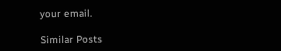your email.

Similar Posts